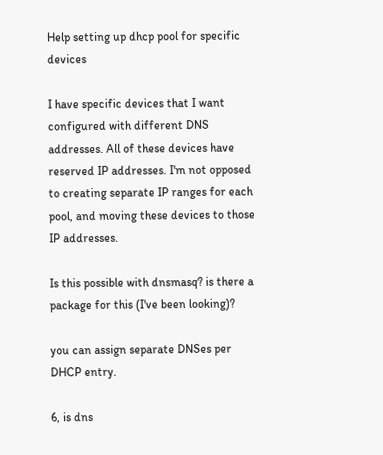Help setting up dhcp pool for specific devices

I have specific devices that I want configured with different DNS addresses. All of these devices have reserved IP addresses. I'm not opposed to creating separate IP ranges for each pool, and moving these devices to those IP addresses.

Is this possible with dnsmasq? is there a package for this (I've been looking)?

you can assign separate DNSes per DHCP entry.

6, is dns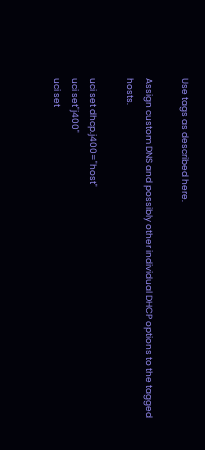Use tags as described here.

Assign custom DNS and possibly other individual DHCP options to the tagged hosts.

uci set dhcp.j400="host"
uci set"j400"
uci set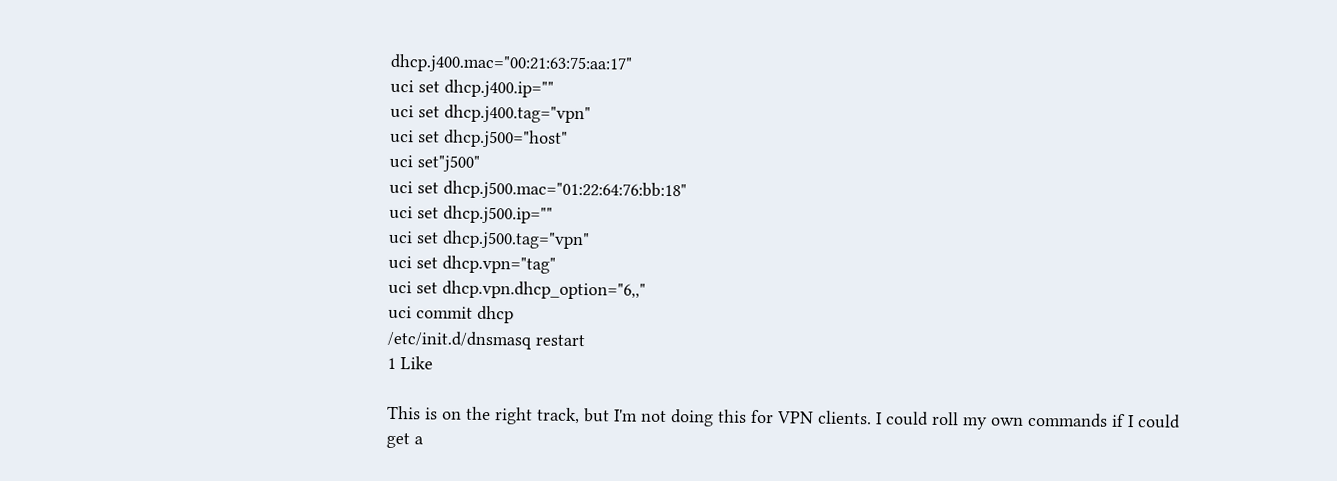dhcp.j400.mac="00:21:63:75:aa:17"
uci set dhcp.j400.ip=""
uci set dhcp.j400.tag="vpn"
uci set dhcp.j500="host"
uci set"j500"
uci set dhcp.j500.mac="01:22:64:76:bb:18"
uci set dhcp.j500.ip=""
uci set dhcp.j500.tag="vpn"
uci set dhcp.vpn="tag"
uci set dhcp.vpn.dhcp_option="6,,"
uci commit dhcp
/etc/init.d/dnsmasq restart
1 Like

This is on the right track, but I'm not doing this for VPN clients. I could roll my own commands if I could get a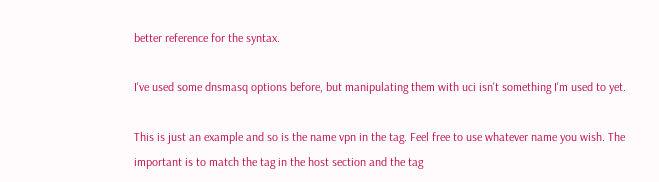better reference for the syntax.

I've used some dnsmasq options before, but manipulating them with uci isn't something I'm used to yet.

This is just an example and so is the name vpn in the tag. Feel free to use whatever name you wish. The important is to match the tag in the host section and the tag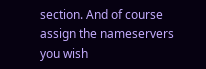section. And of course assign the nameservers you wish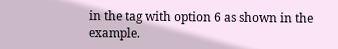in the tag with option 6 as shown in the example.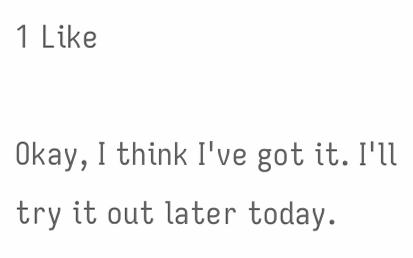1 Like

Okay, I think I've got it. I'll try it out later today.